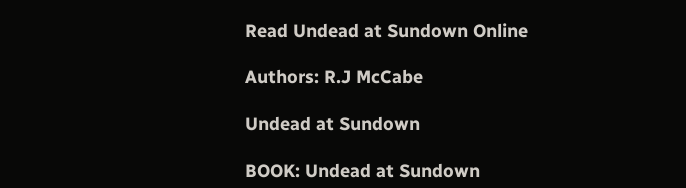Read Undead at Sundown Online

Authors: R.J McCabe

Undead at Sundown

BOOK: Undead at Sundown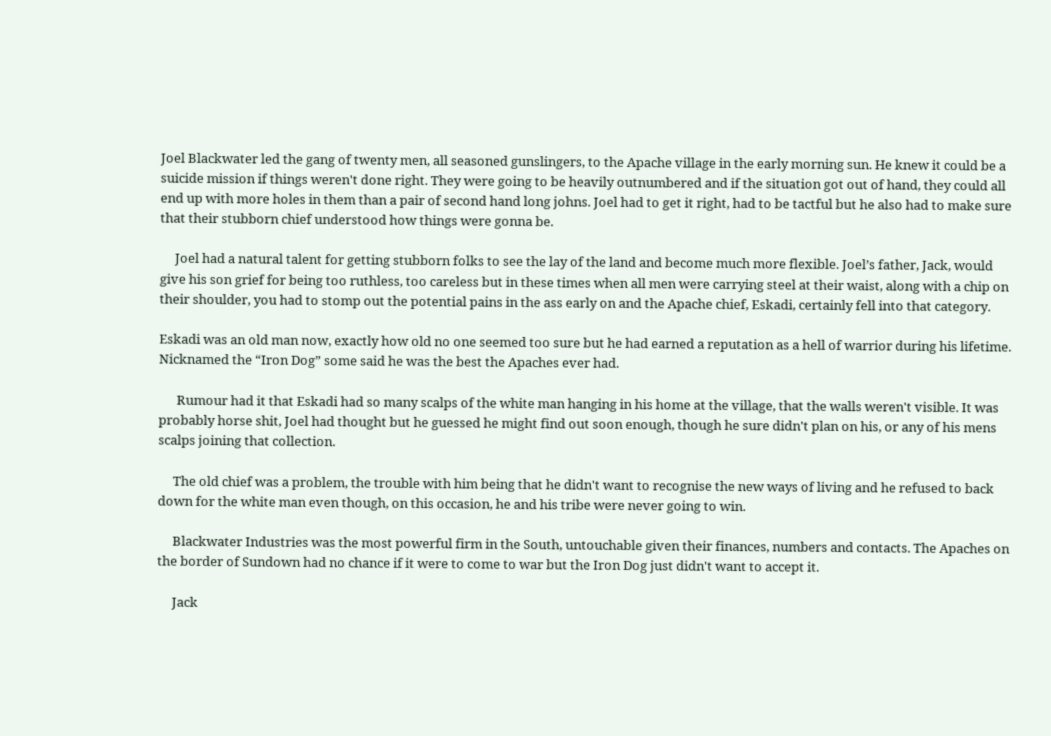Joel Blackwater led the gang of twenty men, all seasoned gunslingers, to the Apache village in the early morning sun. He knew it could be a suicide mission if things weren't done right. They were going to be heavily outnumbered and if the situation got out of hand, they could all end up with more holes in them than a pair of second hand long johns. Joel had to get it right, had to be tactful but he also had to make sure that their stubborn chief understood how things were gonna be.

     Joel had a natural talent for getting stubborn folks to see the lay of the land and become much more flexible. Joel’s father, Jack, would give his son grief for being too ruthless, too careless but in these times when all men were carrying steel at their waist, along with a chip on their shoulder, you had to stomp out the potential pains in the ass early on and the Apache chief, Eskadi, certainly fell into that category.

Eskadi was an old man now, exactly how old no one seemed too sure but he had earned a reputation as a hell of warrior during his lifetime. Nicknamed the “Iron Dog” some said he was the best the Apaches ever had.

      Rumour had it that Eskadi had so many scalps of the white man hanging in his home at the village, that the walls weren't visible. It was probably horse shit, Joel had thought but he guessed he might find out soon enough, though he sure didn't plan on his, or any of his mens scalps joining that collection.

     The old chief was a problem, the trouble with him being that he didn't want to recognise the new ways of living and he refused to back down for the white man even though, on this occasion, he and his tribe were never going to win.

     Blackwater Industries was the most powerful firm in the South, untouchable given their finances, numbers and contacts. The Apaches on the border of Sundown had no chance if it were to come to war but the Iron Dog just didn't want to accept it.

     Jack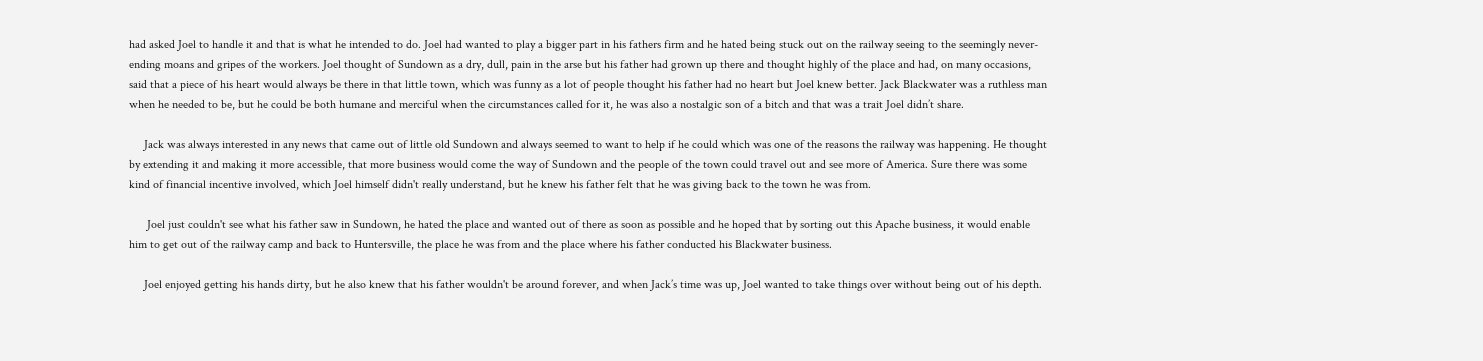had asked Joel to handle it and that is what he intended to do. Joel had wanted to play a bigger part in his fathers firm and he hated being stuck out on the railway seeing to the seemingly never-ending moans and gripes of the workers. Joel thought of Sundown as a dry, dull, pain in the arse but his father had grown up there and thought highly of the place and had, on many occasions, said that a piece of his heart would always be there in that little town, which was funny as a lot of people thought his father had no heart but Joel knew better. Jack Blackwater was a ruthless man when he needed to be, but he could be both humane and merciful when the circumstances called for it, he was also a nostalgic son of a bitch and that was a trait Joel didn’t share.

     Jack was always interested in any news that came out of little old Sundown and always seemed to want to help if he could which was one of the reasons the railway was happening. He thought by extending it and making it more accessible, that more business would come the way of Sundown and the people of the town could travel out and see more of America. Sure there was some kind of financial incentive involved, which Joel himself didn't really understand, but he knew his father felt that he was giving back to the town he was from.

      Joel just couldn't see what his father saw in Sundown, he hated the place and wanted out of there as soon as possible and he hoped that by sorting out this Apache business, it would enable him to get out of the railway camp and back to Huntersville, the place he was from and the place where his father conducted his Blackwater business.

     Joel enjoyed getting his hands dirty, but he also knew that his father wouldn't be around forever, and when Jack’s time was up, Joel wanted to take things over without being out of his depth.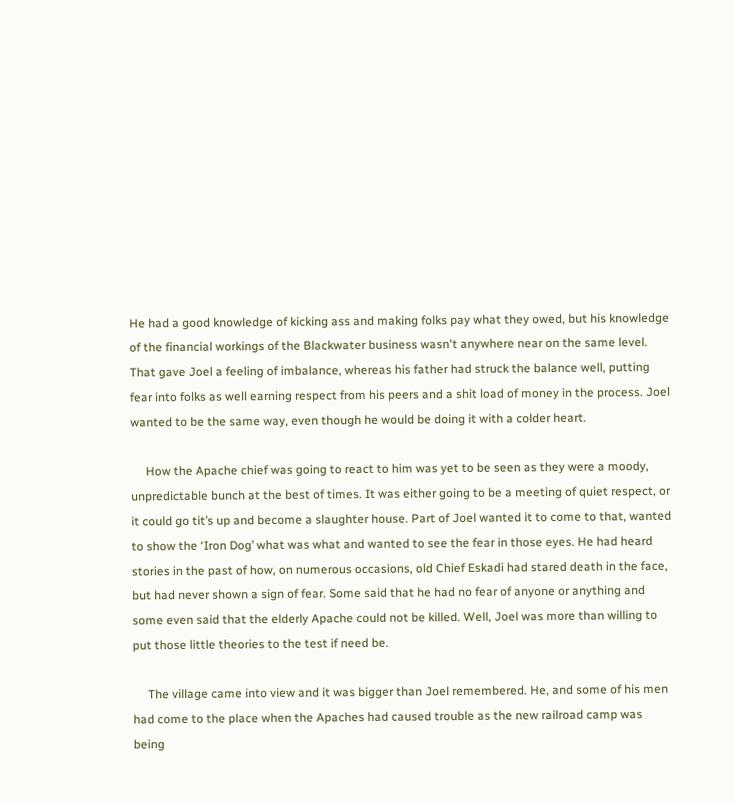He had a good knowledge of kicking ass and making folks pay what they owed, but his knowledge of the financial workings of the Blackwater business wasn't anywhere near on the same level. That gave Joel a feeling of imbalance, whereas his father had struck the balance well, putting fear into folks as well earning respect from his peers and a shit load of money in the process. Joel wanted to be the same way, even though he would be doing it with a colder heart.

     How the Apache chief was going to react to him was yet to be seen as they were a moody, unpredictable bunch at the best of times. It was either going to be a meeting of quiet respect, or it could go tit’s up and become a slaughter house. Part of Joel wanted it to come to that, wanted to show the ‘Iron Dog’ what was what and wanted to see the fear in those eyes. He had heard stories in the past of how, on numerous occasions, old Chief Eskadi had stared death in the face, but had never shown a sign of fear. Some said that he had no fear of anyone or anything and some even said that the elderly Apache could not be killed. Well, Joel was more than willing to put those little theories to the test if need be.

     The village came into view and it was bigger than Joel remembered. He, and some of his men had come to the place when the Apaches had caused trouble as the new railroad camp was being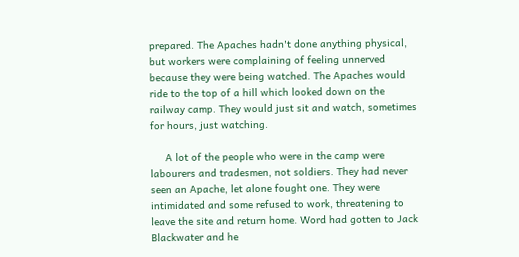prepared. The Apaches hadn't done anything physical, but workers were complaining of feeling unnerved because they were being watched. The Apaches would ride to the top of a hill which looked down on the railway camp. They would just sit and watch, sometimes for hours, just watching.

     A lot of the people who were in the camp were labourers and tradesmen, not soldiers. They had never seen an Apache, let alone fought one. They were intimidated and some refused to work, threatening to leave the site and return home. Word had gotten to Jack Blackwater and he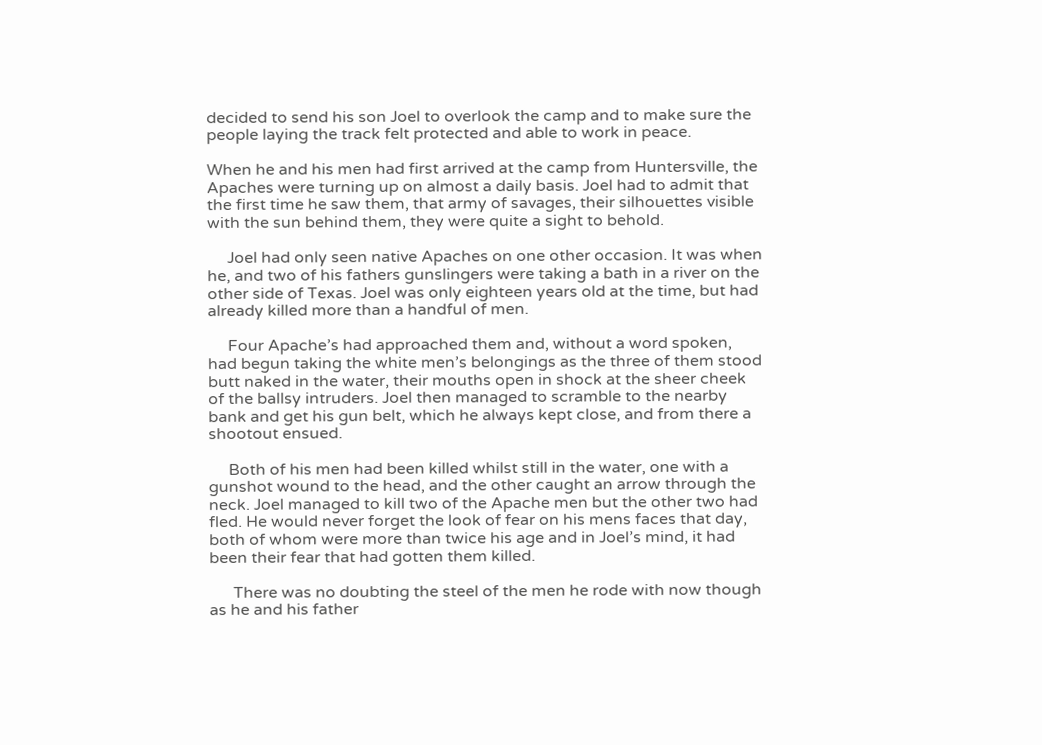decided to send his son Joel to overlook the camp and to make sure the people laying the track felt protected and able to work in peace.

When he and his men had first arrived at the camp from Huntersville, the Apaches were turning up on almost a daily basis. Joel had to admit that the first time he saw them, that army of savages, their silhouettes visible with the sun behind them, they were quite a sight to behold.

     Joel had only seen native Apaches on one other occasion. It was when he, and two of his fathers gunslingers were taking a bath in a river on the other side of Texas. Joel was only eighteen years old at the time, but had already killed more than a handful of men.

     Four Apache’s had approached them and, without a word spoken, had begun taking the white men’s belongings as the three of them stood butt naked in the water, their mouths open in shock at the sheer cheek of the ballsy intruders. Joel then managed to scramble to the nearby bank and get his gun belt, which he always kept close, and from there a shootout ensued.

     Both of his men had been killed whilst still in the water, one with a gunshot wound to the head, and the other caught an arrow through the neck. Joel managed to kill two of the Apache men but the other two had fled. He would never forget the look of fear on his mens faces that day, both of whom were more than twice his age and in Joel’s mind, it had been their fear that had gotten them killed.

      There was no doubting the steel of the men he rode with now though as he and his father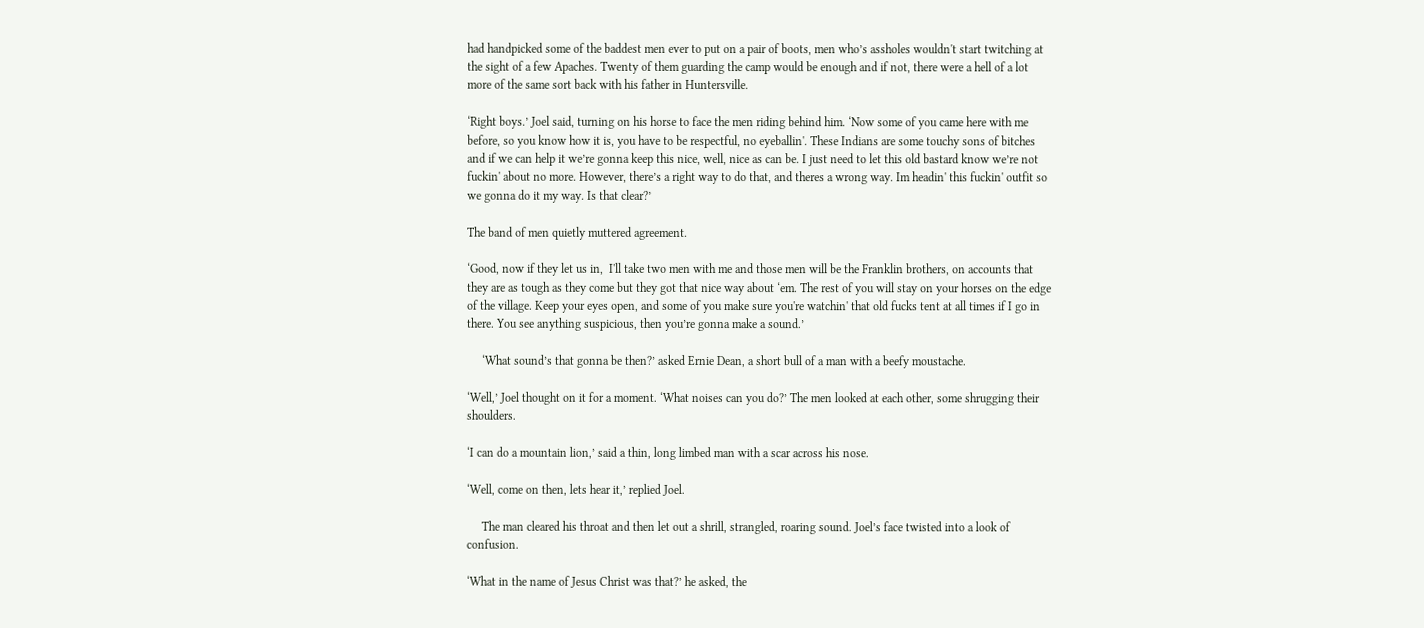had handpicked some of the baddest men ever to put on a pair of boots, men who’s assholes wouldn't start twitching at the sight of a few Apaches. Twenty of them guarding the camp would be enough and if not, there were a hell of a lot more of the same sort back with his father in Huntersville.

‘Right boys.’ Joel said, turning on his horse to face the men riding behind him. ‘Now some of you came here with me before, so you know how it is, you have to be respectful, no eyeballin'. These Indians are some touchy sons of bitches and if we can help it we’re gonna keep this nice, well, nice as can be. I just need to let this old bastard know we’re not fuckin' about no more. However, there’s a right way to do that, and theres a wrong way. Im headin' this fuckin' outfit so we gonna do it my way. Is that clear?’

The band of men quietly muttered agreement.

‘Good, now if they let us in,  I'll take two men with me and those men will be the Franklin brothers, on accounts that they are as tough as they come but they got that nice way about ‘em. The rest of you will stay on your horses on the edge of the village. Keep your eyes open, and some of you make sure you're watchin' that old fucks tent at all times if I go in there. You see anything suspicious, then you’re gonna make a sound.’

     ‘What sound’s that gonna be then?’ asked Ernie Dean, a short bull of a man with a beefy moustache.

‘Well,’ Joel thought on it for a moment. ‘What noises can you do?’ The men looked at each other, some shrugging their shoulders.

‘I can do a mountain lion,’ said a thin, long limbed man with a scar across his nose.

‘Well, come on then, lets hear it,’ replied Joel.

     The man cleared his throat and then let out a shrill, strangled, roaring sound. Joel’s face twisted into a look of confusion.

‘What in the name of Jesus Christ was that?’ he asked, the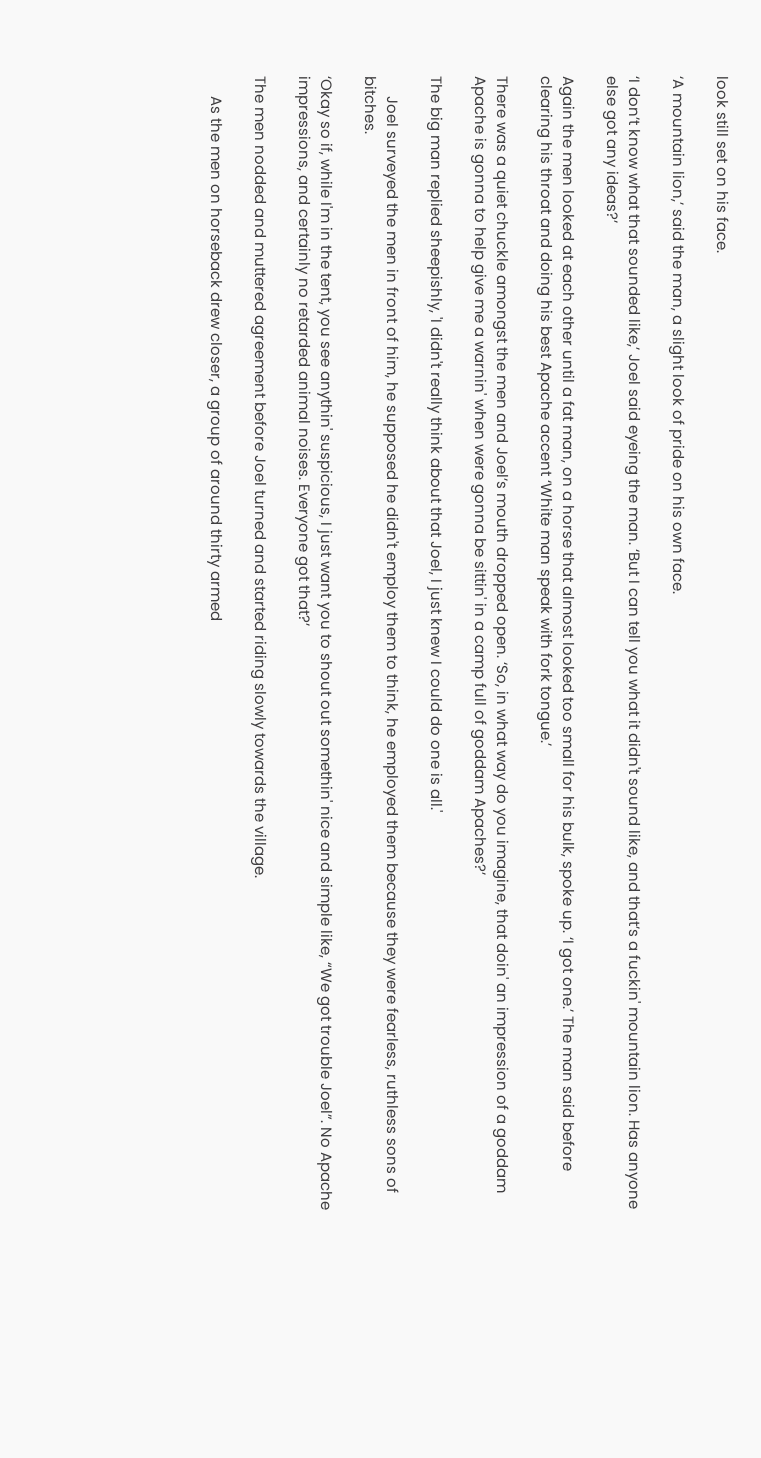look still set on his face.

‘A mountain lion,’ said the man, a slight look of pride on his own face.

‘I don’t know what that sounded like,’ Joel said eyeing the man. ‘But I can tell you what it didn't sound like, and that’s a fuckin' mountain lion. Has anyone else got any ideas?’

Again the men looked at each other until a fat man, on a horse that almost looked too small for his bulk, spoke up. ‘I got one.’ The man said before clearing his throat and doing his best Apache accent ‘White man speak with fork tongue.’

There was a quiet chuckle amongst the men and Joel’s mouth dropped open. ‘So, in what way do you imagine, that doin' an impression of a goddam Apache is gonna to help give me a warnin' when were gonna be sittin' in a camp full of goddam Apaches?’

The big man replied sheepishly, 'I didn't really think about that Joel, I just knew I could do one is all.'

     Joel surveyed the men in front of him, he supposed he didn't employ them to think, he employed them because they were fearless, ruthless sons of bitches.

‘Okay so if, while I'm in the tent, you see anythin' suspicious, I just want you to shout out somethin' nice and simple like, “We got trouble Joel”. No Apache impressions, and certainly no retarded animal noises. Everyone got that?’

The men nodded and muttered agreement before Joel turned and started riding slowly towards the village.

     As the men on horseback drew closer, a group of around thirty armed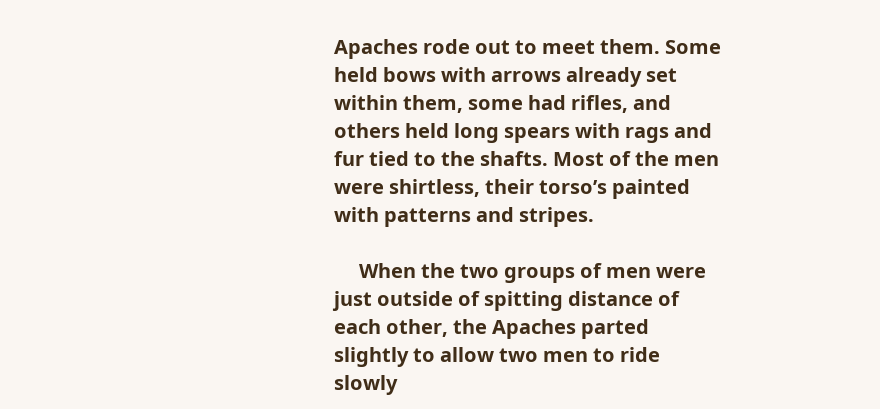Apaches rode out to meet them. Some held bows with arrows already set within them, some had rifles, and others held long spears with rags and fur tied to the shafts. Most of the men were shirtless, their torso’s painted with patterns and stripes.

     When the two groups of men were just outside of spitting distance of each other, the Apaches parted slightly to allow two men to ride slowly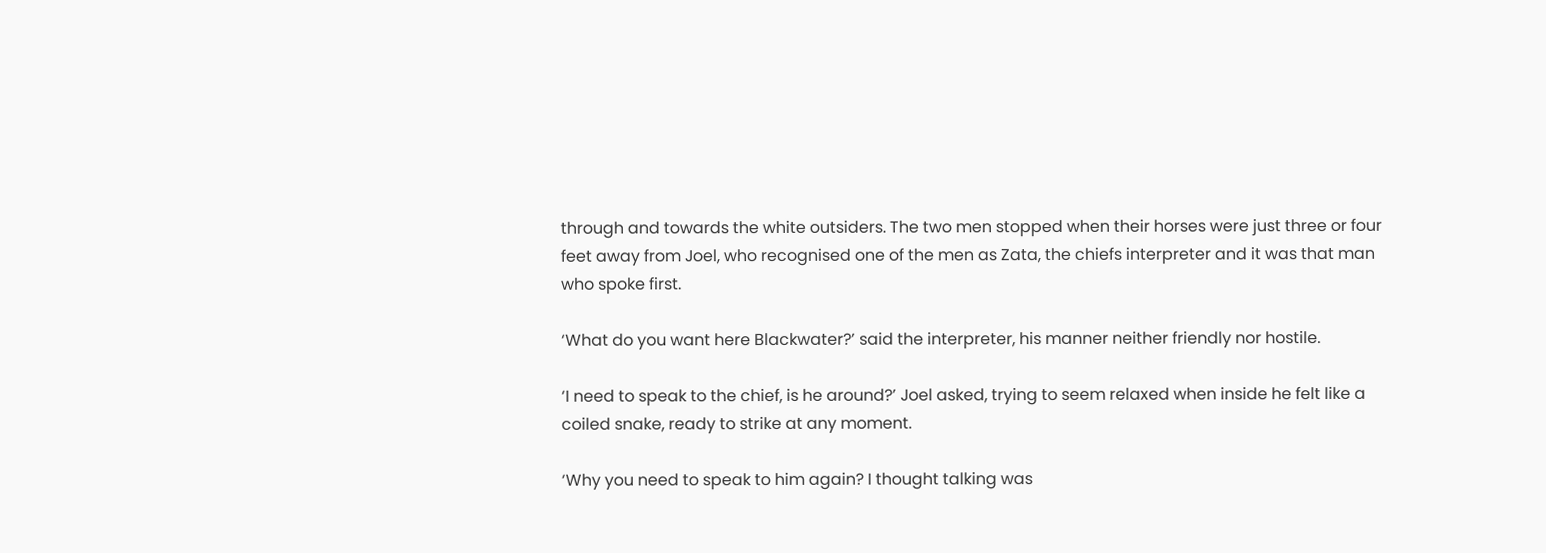through and towards the white outsiders. The two men stopped when their horses were just three or four feet away from Joel, who recognised one of the men as Zata, the chiefs interpreter and it was that man who spoke first.

‘What do you want here Blackwater?’ said the interpreter, his manner neither friendly nor hostile.

‘I need to speak to the chief, is he around?’ Joel asked, trying to seem relaxed when inside he felt like a coiled snake, ready to strike at any moment.

‘Why you need to speak to him again? I thought talking was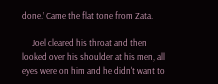done.’ Came the flat tone from Zata.

     Joel cleared his throat and then looked over his shoulder at his men, all eyes were on him and he didn't want to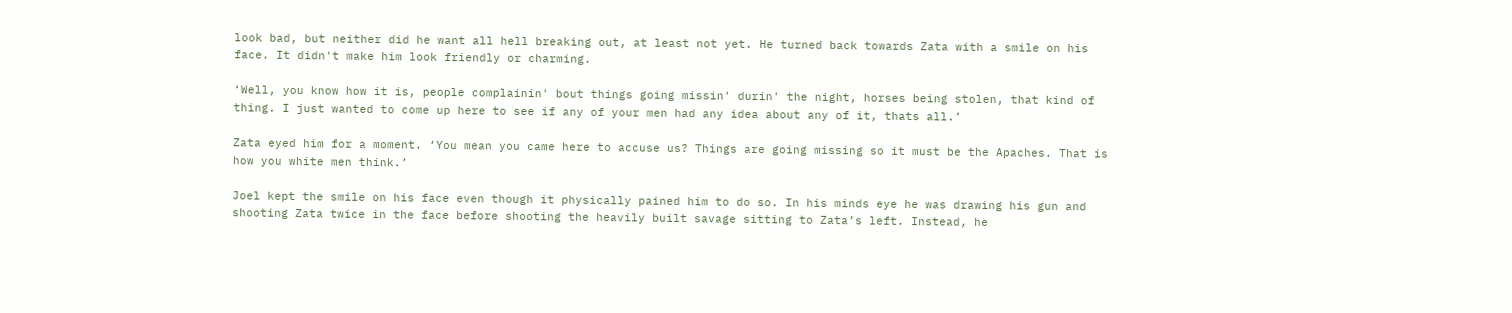look bad, but neither did he want all hell breaking out, at least not yet. He turned back towards Zata with a smile on his face. It didn't make him look friendly or charming.

‘Well, you know how it is, people complainin' bout things going missin' durin' the night, horses being stolen, that kind of thing. I just wanted to come up here to see if any of your men had any idea about any of it, thats all.’

Zata eyed him for a moment. ‘You mean you came here to accuse us? Things are going missing so it must be the Apaches. That is how you white men think.’

Joel kept the smile on his face even though it physically pained him to do so. In his minds eye he was drawing his gun and shooting Zata twice in the face before shooting the heavily built savage sitting to Zata’s left. Instead, he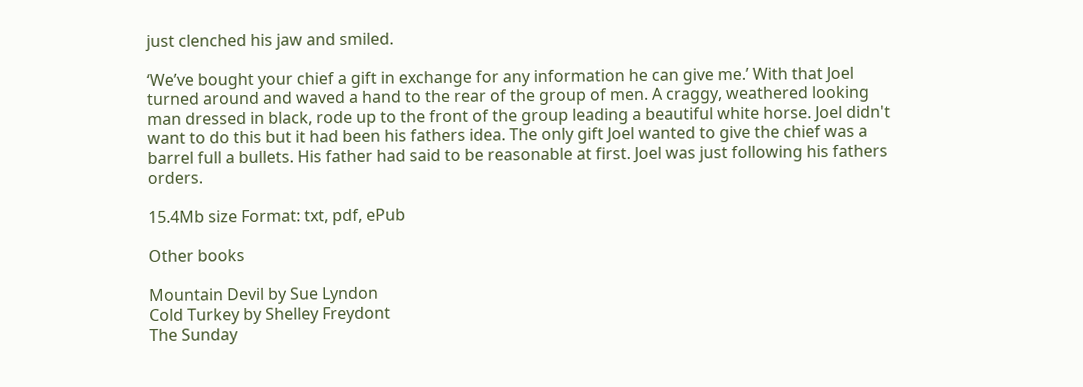just clenched his jaw and smiled.

‘We’ve bought your chief a gift in exchange for any information he can give me.’ With that Joel turned around and waved a hand to the rear of the group of men. A craggy, weathered looking man dressed in black, rode up to the front of the group leading a beautiful white horse. Joel didn't want to do this but it had been his fathers idea. The only gift Joel wanted to give the chief was a barrel full a bullets. His father had said to be reasonable at first. Joel was just following his fathers orders.

15.4Mb size Format: txt, pdf, ePub

Other books

Mountain Devil by Sue Lyndon
Cold Turkey by Shelley Freydont
The Sunday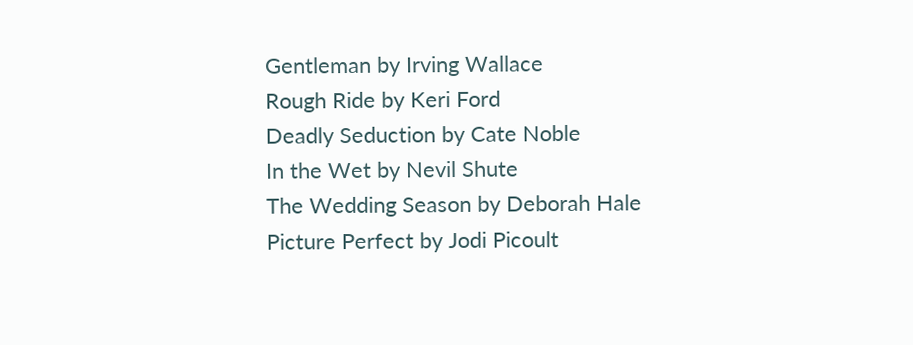Gentleman by Irving Wallace
Rough Ride by Keri Ford
Deadly Seduction by Cate Noble
In the Wet by Nevil Shute
The Wedding Season by Deborah Hale
Picture Perfect by Jodi Picoult